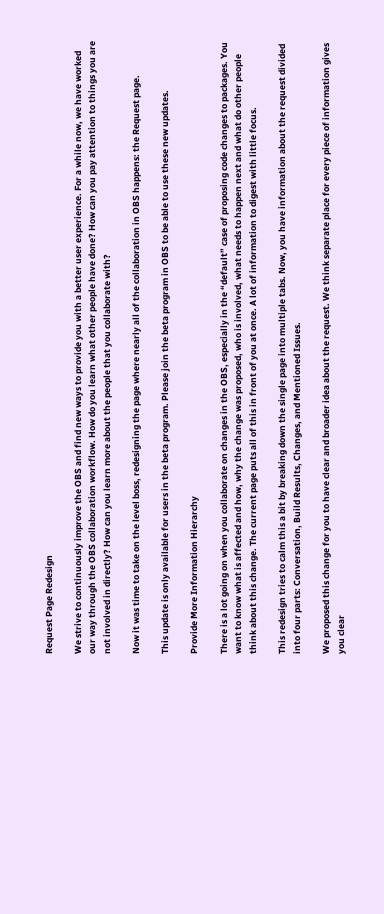Request Page Redesign

We strive to continuously improve the OBS and find new ways to provide you with a better user experience. For a while now, we have worked our way through the OBS collaboration workflow. How do you learn what other people have done? How can you pay attention to things you are not involved in directly? How can you learn more about the people that you collaborate with?

Now it was time to take on the level boss, redesigning the page where nearly all of the collaboration in OBS happens: the Request page.

This update is only available for users in the beta program. Please join the beta program in OBS to be able to use these new updates.

Provide More Information Hierarchy

There is a lot going on when you collaborate on changes in the OBS, especially in the “default” case of proposing code changes to packages. You want to know what is affected and how, why the change was proposed, who is involved, what needs to happen next and what do other people think about this change. The current page puts all of this in front of you at once. A lot of information to digest with little focus.

This redesign tries to calm this a bit by breaking down the single page into multiple tabs. Now, you have information about the request divided into four parts: Conversation, Build Results, Changes, and Mentioned Issues.

We proposed this change for you to have clear and broader idea about the request. We think separate place for every piece of information gives you clear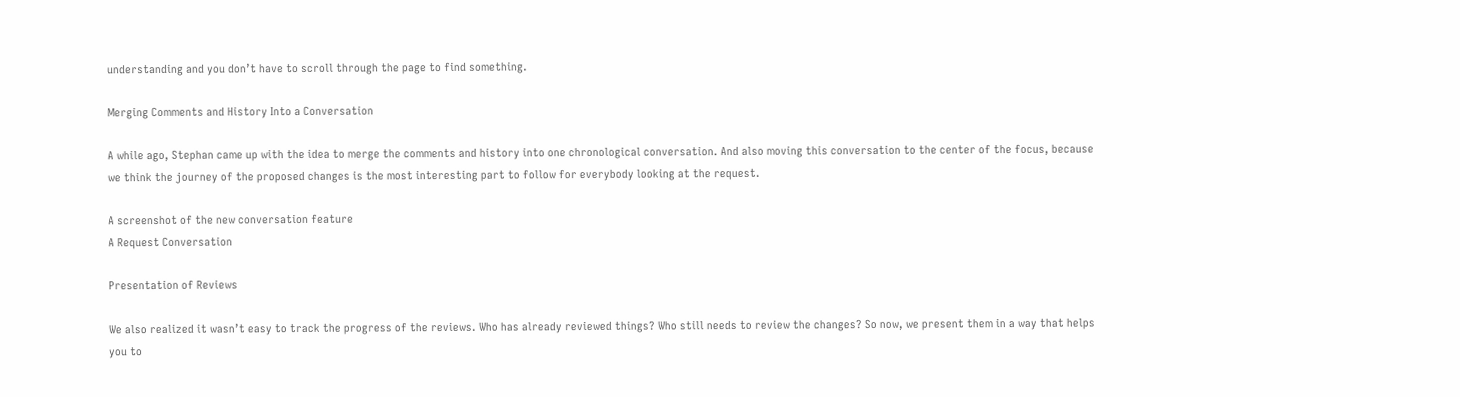understanding and you don’t have to scroll through the page to find something.

Merging Comments and History Into a Conversation

A while ago, Stephan came up with the idea to merge the comments and history into one chronological conversation. And also moving this conversation to the center of the focus, because we think the journey of the proposed changes is the most interesting part to follow for everybody looking at the request.

A screenshot of the new conversation feature
A Request Conversation

Presentation of Reviews

We also realized it wasn’t easy to track the progress of the reviews. Who has already reviewed things? Who still needs to review the changes? So now, we present them in a way that helps you to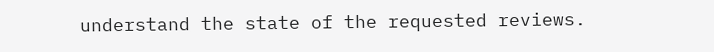understand the state of the requested reviews.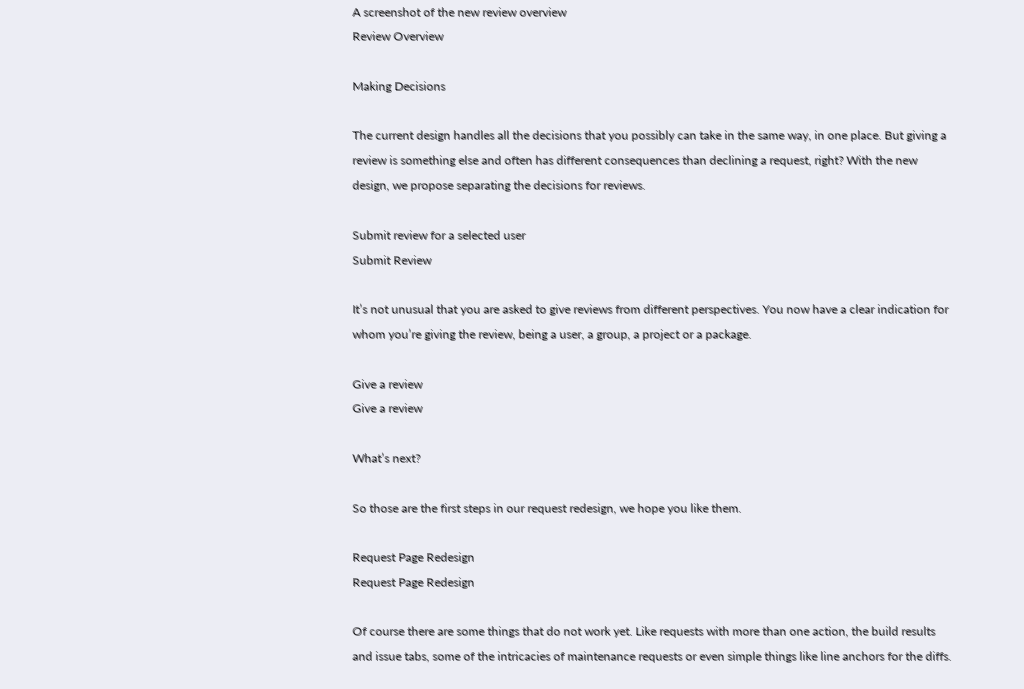A screenshot of the new review overview
Review Overview

Making Decisions

The current design handles all the decisions that you possibly can take in the same way, in one place. But giving a review is something else and often has different consequences than declining a request, right? With the new design, we propose separating the decisions for reviews.

Submit review for a selected user
Submit Review

It’s not unusual that you are asked to give reviews from different perspectives. You now have a clear indication for whom you’re giving the review, being a user, a group, a project or a package.

Give a review
Give a review

What’s next?

So those are the first steps in our request redesign, we hope you like them.

Request Page Redesign
Request Page Redesign

Of course there are some things that do not work yet. Like requests with more than one action, the build results and issue tabs, some of the intricacies of maintenance requests or even simple things like line anchors for the diffs.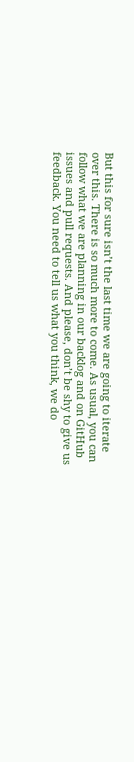But this for sure isn’t the last time we are going to iterate over this. There is so much more to come. As usual, you can follow what we are planning in our backlog and on GitHub issues and pull requests. And please, don’t be shy to give us feedback. You need to tell us what you think, we do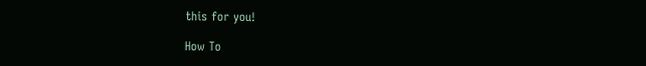this for you!

How To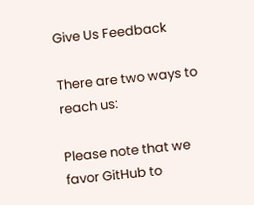Give Us Feedback

There are two ways to reach us:

Please note that we favor GitHub to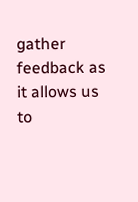gather feedback as it allows us to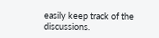easily keep track of the discussions.